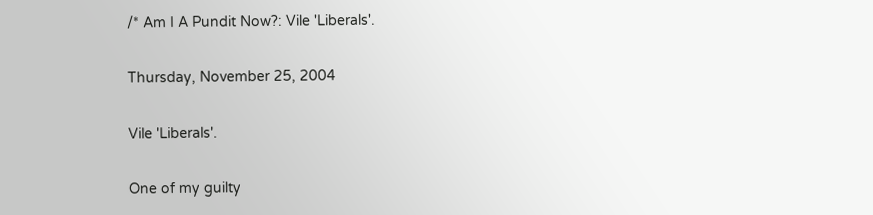/* Am I A Pundit Now?: Vile 'Liberals'.

Thursday, November 25, 2004

Vile 'Liberals'.

One of my guilty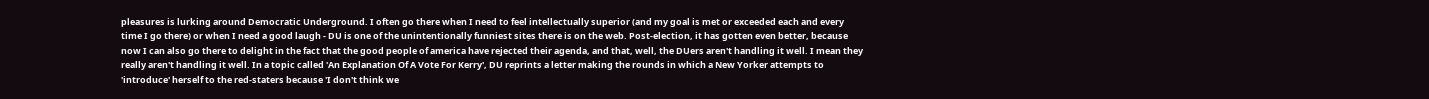pleasures is lurking around Democratic Underground. I often go there when I need to feel intellectually superior (and my goal is met or exceeded each and every time I go there) or when I need a good laugh - DU is one of the unintentionally funniest sites there is on the web. Post-election, it has gotten even better, because now I can also go there to delight in the fact that the good people of america have rejected their agenda, and that, well, the DUers aren't handling it well. I mean they really aren't handling it well. In a topic called 'An Explanation Of A Vote For Kerry', DU reprints a letter making the rounds in which a New Yorker attempts to 'introduce' herself to the red-staters because 'I don't think we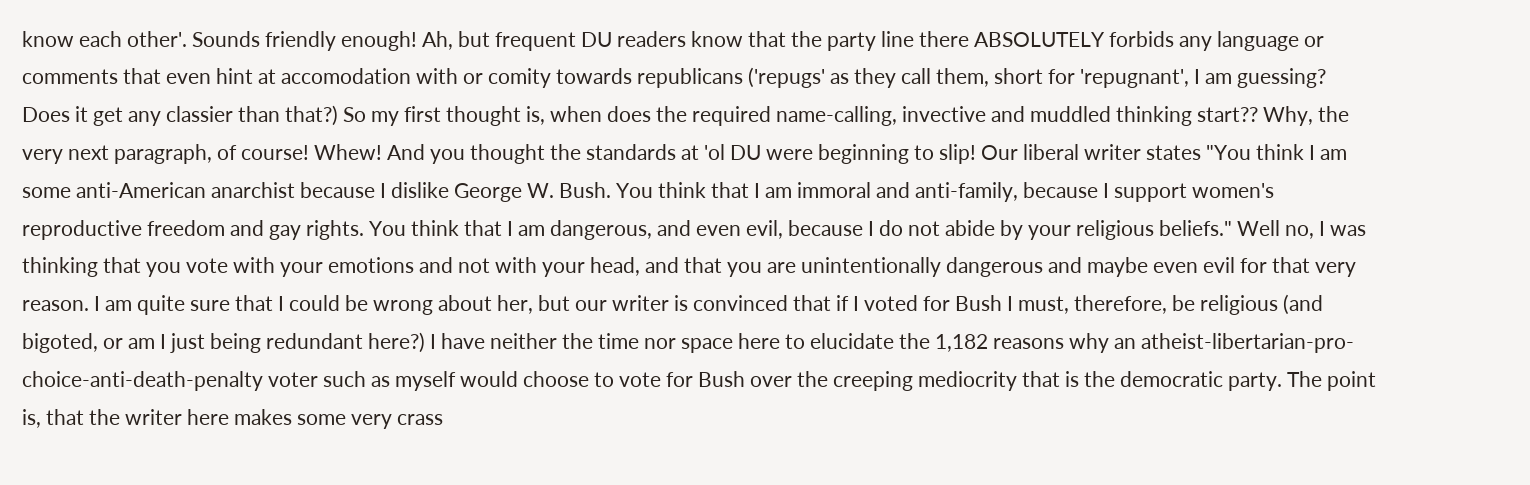know each other'. Sounds friendly enough! Ah, but frequent DU readers know that the party line there ABSOLUTELY forbids any language or comments that even hint at accomodation with or comity towards republicans ('repugs' as they call them, short for 'repugnant', I am guessing? Does it get any classier than that?) So my first thought is, when does the required name-calling, invective and muddled thinking start?? Why, the very next paragraph, of course! Whew! And you thought the standards at 'ol DU were beginning to slip! Our liberal writer states "You think I am some anti-American anarchist because I dislike George W. Bush. You think that I am immoral and anti-family, because I support women's reproductive freedom and gay rights. You think that I am dangerous, and even evil, because I do not abide by your religious beliefs." Well no, I was thinking that you vote with your emotions and not with your head, and that you are unintentionally dangerous and maybe even evil for that very reason. I am quite sure that I could be wrong about her, but our writer is convinced that if I voted for Bush I must, therefore, be religious (and bigoted, or am I just being redundant here?) I have neither the time nor space here to elucidate the 1,182 reasons why an atheist-libertarian-pro-choice-anti-death-penalty voter such as myself would choose to vote for Bush over the creeping mediocrity that is the democratic party. The point is, that the writer here makes some very crass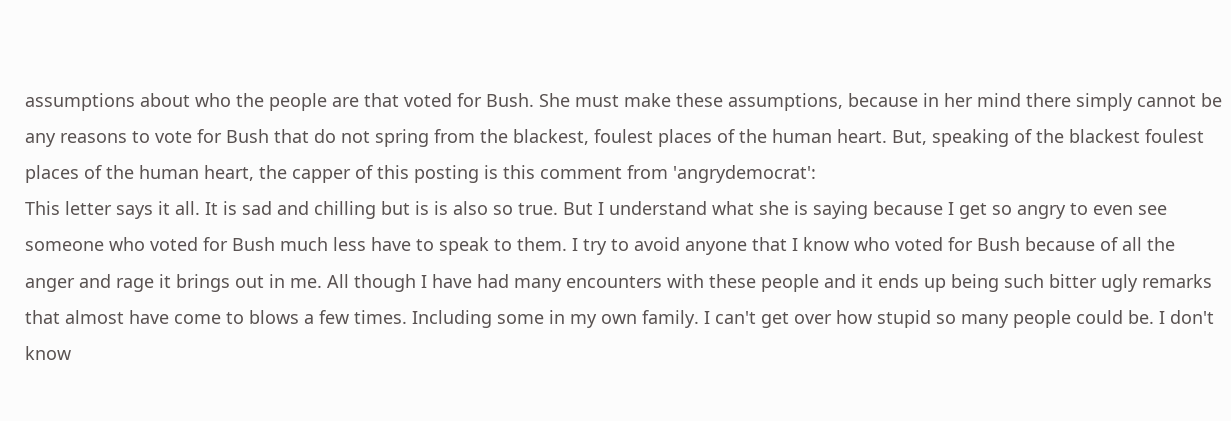assumptions about who the people are that voted for Bush. She must make these assumptions, because in her mind there simply cannot be any reasons to vote for Bush that do not spring from the blackest, foulest places of the human heart. But, speaking of the blackest foulest places of the human heart, the capper of this posting is this comment from 'angrydemocrat':
This letter says it all. It is sad and chilling but is is also so true. But I understand what she is saying because I get so angry to even see someone who voted for Bush much less have to speak to them. I try to avoid anyone that I know who voted for Bush because of all the anger and rage it brings out in me. All though I have had many encounters with these people and it ends up being such bitter ugly remarks that almost have come to blows a few times. Including some in my own family. I can't get over how stupid so many people could be. I don't know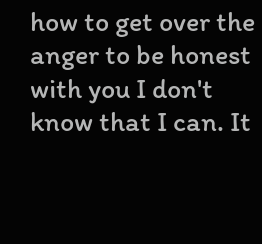how to get over the anger to be honest with you I don't know that I can. It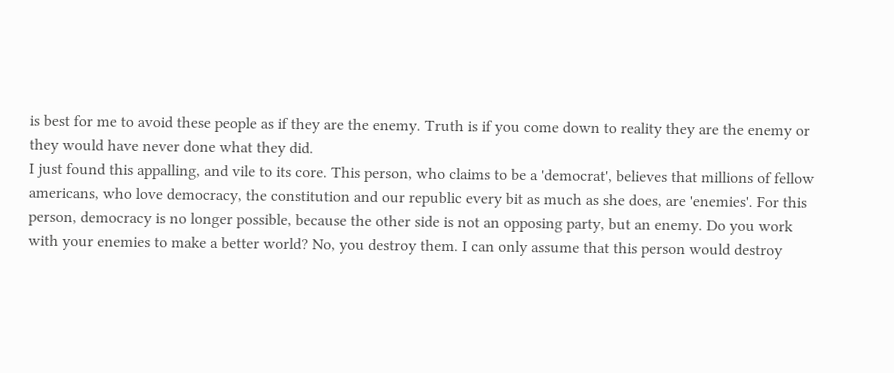is best for me to avoid these people as if they are the enemy. Truth is if you come down to reality they are the enemy or they would have never done what they did.
I just found this appalling, and vile to its core. This person, who claims to be a 'democrat', believes that millions of fellow americans, who love democracy, the constitution and our republic every bit as much as she does, are 'enemies'. For this person, democracy is no longer possible, because the other side is not an opposing party, but an enemy. Do you work with your enemies to make a better world? No, you destroy them. I can only assume that this person would destroy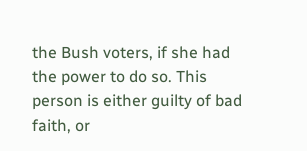the Bush voters, if she had the power to do so. This person is either guilty of bad faith, or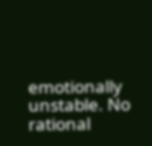emotionally unstable. No rational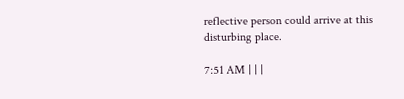reflective person could arrive at this disturbing place.

7:51 AM | | |